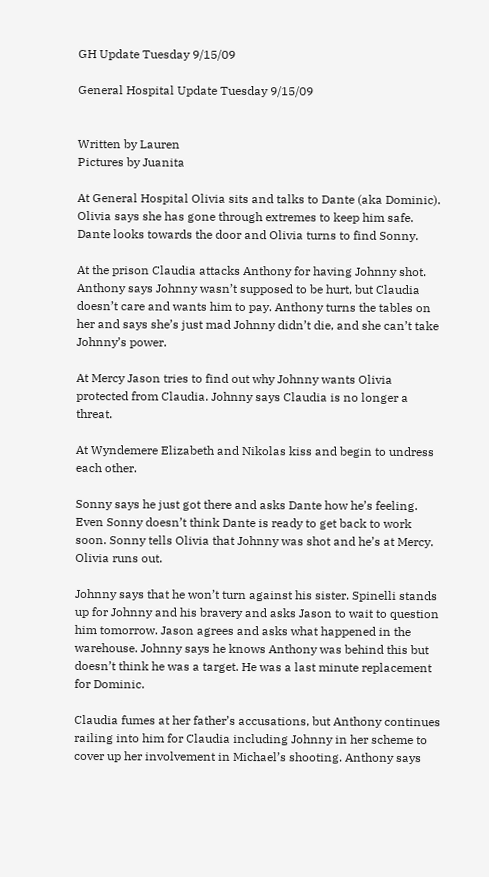GH Update Tuesday 9/15/09

General Hospital Update Tuesday 9/15/09


Written by Lauren
Pictures by Juanita

At General Hospital Olivia sits and talks to Dante (aka Dominic). Olivia says she has gone through extremes to keep him safe. Dante looks towards the door and Olivia turns to find Sonny.

At the prison Claudia attacks Anthony for having Johnny shot. Anthony says Johnny wasn’t supposed to be hurt, but Claudia doesn’t care and wants him to pay. Anthony turns the tables on her and says she’s just mad Johnny didn’t die, and she can’t take Johnny’s power.

At Mercy Jason tries to find out why Johnny wants Olivia protected from Claudia. Johnny says Claudia is no longer a threat.

At Wyndemere Elizabeth and Nikolas kiss and begin to undress each other.

Sonny says he just got there and asks Dante how he’s feeling. Even Sonny doesn’t think Dante is ready to get back to work soon. Sonny tells Olivia that Johnny was shot and he’s at Mercy. Olivia runs out.

Johnny says that he won’t turn against his sister. Spinelli stands up for Johnny and his bravery and asks Jason to wait to question him tomorrow. Jason agrees and asks what happened in the warehouse. Johnny says he knows Anthony was behind this but doesn’t think he was a target. He was a last minute replacement for Dominic.

Claudia fumes at her father’s accusations, but Anthony continues railing into him for Claudia including Johnny in her scheme to cover up her involvement in Michael’s shooting. Anthony says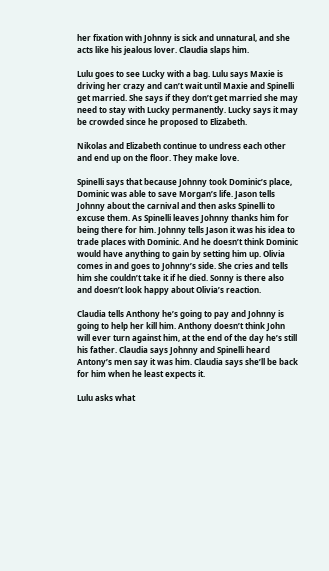her fixation with Johnny is sick and unnatural, and she acts like his jealous lover. Claudia slaps him.

Lulu goes to see Lucky with a bag. Lulu says Maxie is driving her crazy and can’t wait until Maxie and Spinelli get married. She says if they don’t get married she may need to stay with Lucky permanently. Lucky says it may be crowded since he proposed to Elizabeth.

Nikolas and Elizabeth continue to undress each other and end up on the floor. They make love.

Spinelli says that because Johnny took Dominic’s place, Dominic was able to save Morgan’s life. Jason tells Johnny about the carnival and then asks Spinelli to excuse them. As Spinelli leaves Johnny thanks him for being there for him. Johnny tells Jason it was his idea to trade places with Dominic. And he doesn’t think Dominic would have anything to gain by setting him up. Olivia comes in and goes to Johnny’s side. She cries and tells him she couldn’t take it if he died. Sonny is there also and doesn’t look happy about Olivia’s reaction.

Claudia tells Anthony he’s going to pay and Johnny is going to help her kill him. Anthony doesn’t think John will ever turn against him, at the end of the day he’s still his father. Claudia says Johnny and Spinelli heard Antony’s men say it was him. Claudia says she’ll be back for him when he least expects it.

Lulu asks what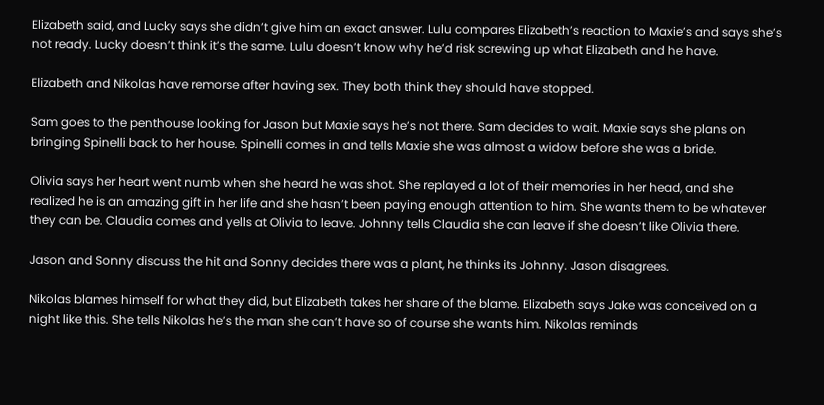Elizabeth said, and Lucky says she didn’t give him an exact answer. Lulu compares Elizabeth’s reaction to Maxie’s and says she’s not ready. Lucky doesn’t think it’s the same. Lulu doesn’t know why he’d risk screwing up what Elizabeth and he have.

Elizabeth and Nikolas have remorse after having sex. They both think they should have stopped.

Sam goes to the penthouse looking for Jason but Maxie says he’s not there. Sam decides to wait. Maxie says she plans on bringing Spinelli back to her house. Spinelli comes in and tells Maxie she was almost a widow before she was a bride.

Olivia says her heart went numb when she heard he was shot. She replayed a lot of their memories in her head, and she realized he is an amazing gift in her life and she hasn’t been paying enough attention to him. She wants them to be whatever they can be. Claudia comes and yells at Olivia to leave. Johnny tells Claudia she can leave if she doesn’t like Olivia there.

Jason and Sonny discuss the hit and Sonny decides there was a plant, he thinks its Johnny. Jason disagrees.

Nikolas blames himself for what they did, but Elizabeth takes her share of the blame. Elizabeth says Jake was conceived on a night like this. She tells Nikolas he’s the man she can’t have so of course she wants him. Nikolas reminds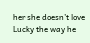her she doesn’t love Lucky the way he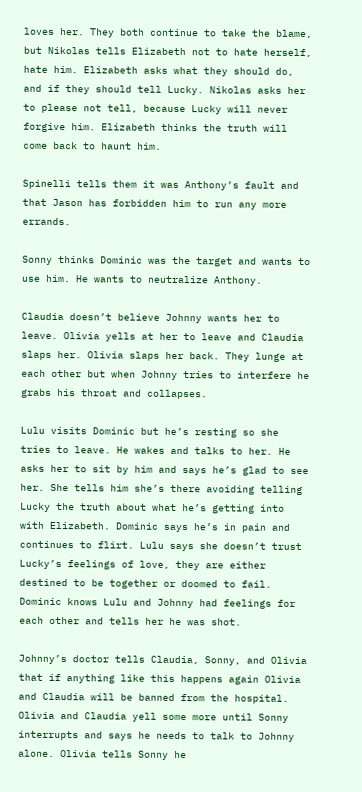loves her. They both continue to take the blame, but Nikolas tells Elizabeth not to hate herself, hate him. Elizabeth asks what they should do, and if they should tell Lucky. Nikolas asks her to please not tell, because Lucky will never forgive him. Elizabeth thinks the truth will come back to haunt him.

Spinelli tells them it was Anthony’s fault and that Jason has forbidden him to run any more errands.

Sonny thinks Dominic was the target and wants to use him. He wants to neutralize Anthony.

Claudia doesn’t believe Johnny wants her to leave. Olivia yells at her to leave and Claudia slaps her. Olivia slaps her back. They lunge at each other but when Johnny tries to interfere he grabs his throat and collapses.

Lulu visits Dominic but he’s resting so she tries to leave. He wakes and talks to her. He asks her to sit by him and says he’s glad to see her. She tells him she’s there avoiding telling Lucky the truth about what he’s getting into with Elizabeth. Dominic says he’s in pain and continues to flirt. Lulu says she doesn’t trust Lucky’s feelings of love, they are either destined to be together or doomed to fail. Dominic knows Lulu and Johnny had feelings for each other and tells her he was shot.

Johnny’s doctor tells Claudia, Sonny, and Olivia that if anything like this happens again Olivia and Claudia will be banned from the hospital. Olivia and Claudia yell some more until Sonny interrupts and says he needs to talk to Johnny alone. Olivia tells Sonny he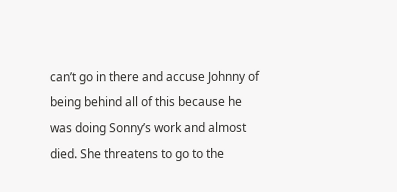can’t go in there and accuse Johnny of being behind all of this because he was doing Sonny’s work and almost died. She threatens to go to the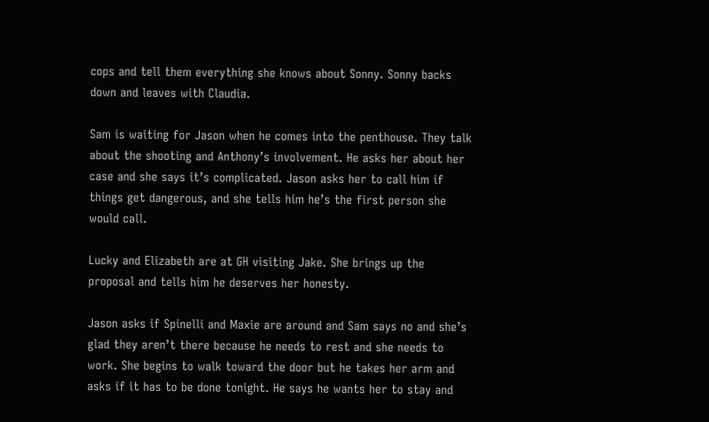cops and tell them everything she knows about Sonny. Sonny backs down and leaves with Claudia.

Sam is waiting for Jason when he comes into the penthouse. They talk about the shooting and Anthony’s involvement. He asks her about her case and she says it’s complicated. Jason asks her to call him if things get dangerous, and she tells him he’s the first person she would call.

Lucky and Elizabeth are at GH visiting Jake. She brings up the proposal and tells him he deserves her honesty.

Jason asks if Spinelli and Maxie are around and Sam says no and she’s glad they aren’t there because he needs to rest and she needs to work. She begins to walk toward the door but he takes her arm and asks if it has to be done tonight. He says he wants her to stay and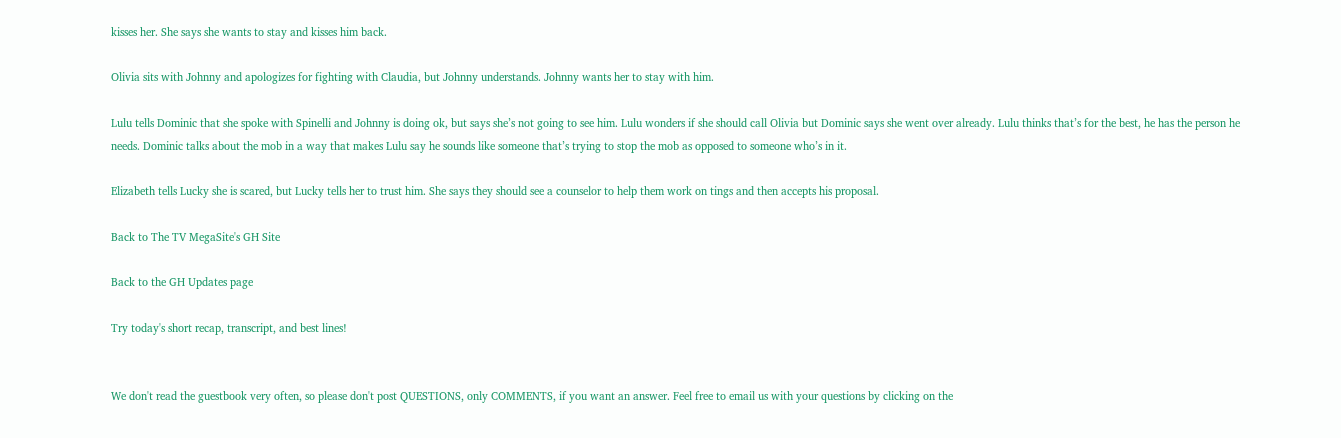kisses her. She says she wants to stay and kisses him back.

Olivia sits with Johnny and apologizes for fighting with Claudia, but Johnny understands. Johnny wants her to stay with him.

Lulu tells Dominic that she spoke with Spinelli and Johnny is doing ok, but says she’s not going to see him. Lulu wonders if she should call Olivia but Dominic says she went over already. Lulu thinks that’s for the best, he has the person he needs. Dominic talks about the mob in a way that makes Lulu say he sounds like someone that’s trying to stop the mob as opposed to someone who’s in it.

Elizabeth tells Lucky she is scared, but Lucky tells her to trust him. She says they should see a counselor to help them work on tings and then accepts his proposal.

Back to The TV MegaSite's GH Site

Back to the GH Updates page

Try today's short recap, transcript, and best lines!


We don't read the guestbook very often, so please don't post QUESTIONS, only COMMENTS, if you want an answer. Feel free to email us with your questions by clicking on the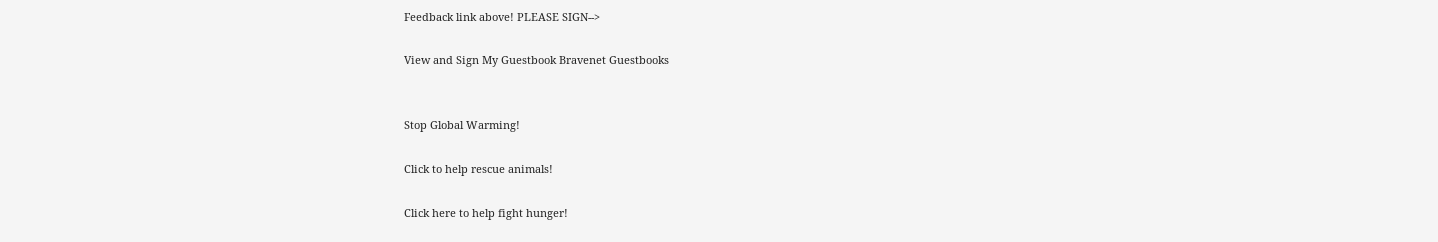Feedback link above! PLEASE SIGN-->

View and Sign My Guestbook Bravenet Guestbooks


Stop Global Warming!

Click to help rescue animals!

Click here to help fight hunger!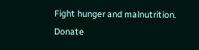Fight hunger and malnutrition.
Donate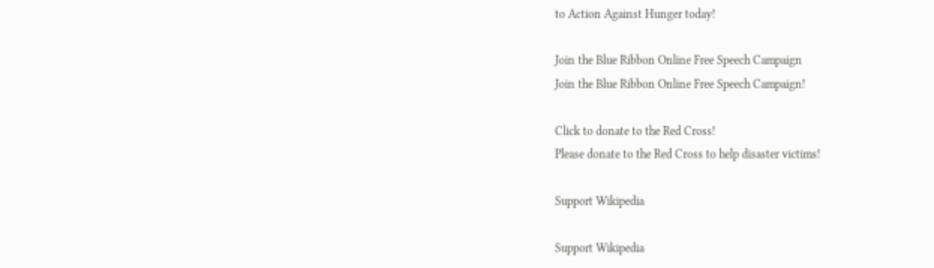to Action Against Hunger today!

Join the Blue Ribbon Online Free Speech Campaign
Join the Blue Ribbon Online Free Speech Campaign!

Click to donate to the Red Cross!
Please donate to the Red Cross to help disaster victims!

Support Wikipedia

Support Wikipedia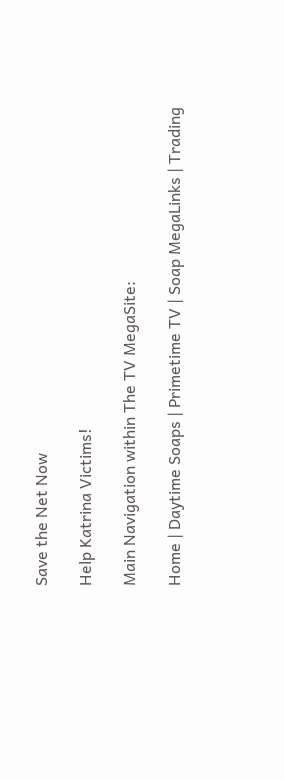Save the Net Now

Help Katrina Victims!

Main Navigation within The TV MegaSite:

Home | Daytime Soaps | Primetime TV | Soap MegaLinks | Trading